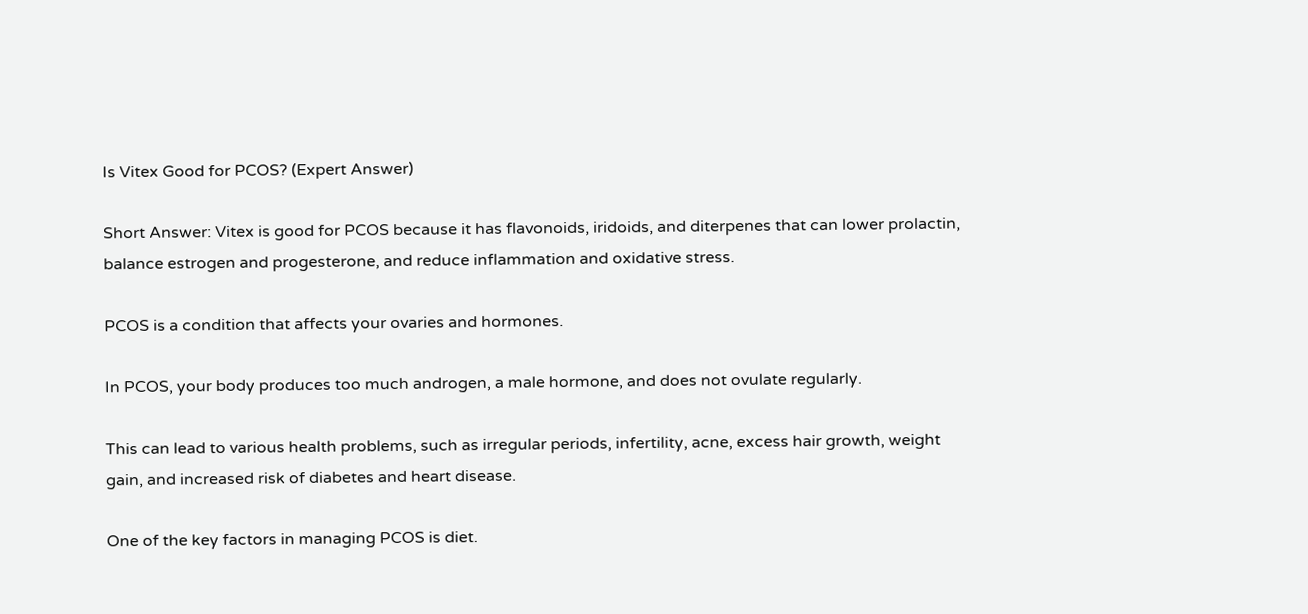Is Vitex Good for PCOS? (Expert Answer)

Short Answer: Vitex is good for PCOS because it has flavonoids, iridoids, and diterpenes that can lower prolactin, balance estrogen and progesterone, and reduce inflammation and oxidative stress.

PCOS is a condition that affects your ovaries and hormones.

In PCOS, your body produces too much androgen, a male hormone, and does not ovulate regularly.

This can lead to various health problems, such as irregular periods, infertility, acne, excess hair growth, weight gain, and increased risk of diabetes and heart disease.

One of the key factors in managing PCOS is diet.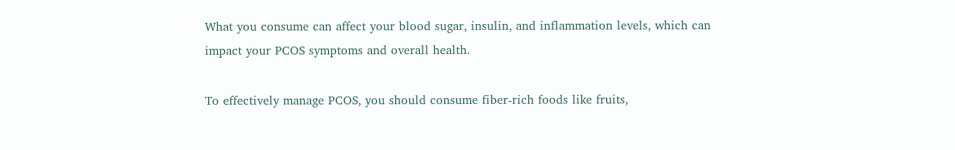What you consume can affect your blood sugar, insulin, and inflammation levels, which can impact your PCOS symptoms and overall health.

To effectively manage PCOS, you should consume fiber-rich foods like fruits,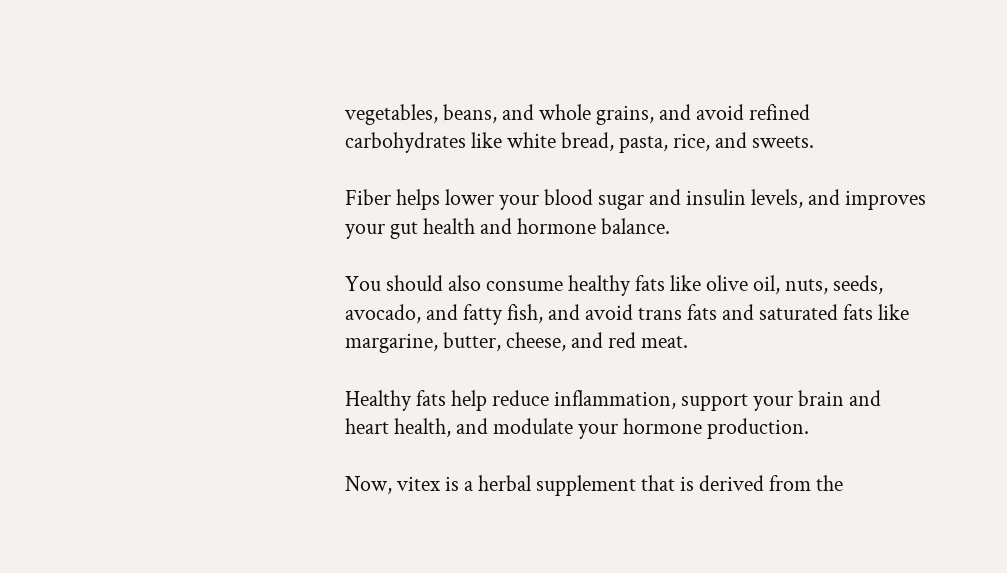vegetables, beans, and whole grains, and avoid refined carbohydrates like white bread, pasta, rice, and sweets.

Fiber helps lower your blood sugar and insulin levels, and improves your gut health and hormone balance.

You should also consume healthy fats like olive oil, nuts, seeds, avocado, and fatty fish, and avoid trans fats and saturated fats like margarine, butter, cheese, and red meat.

Healthy fats help reduce inflammation, support your brain and heart health, and modulate your hormone production.

Now, vitex is a herbal supplement that is derived from the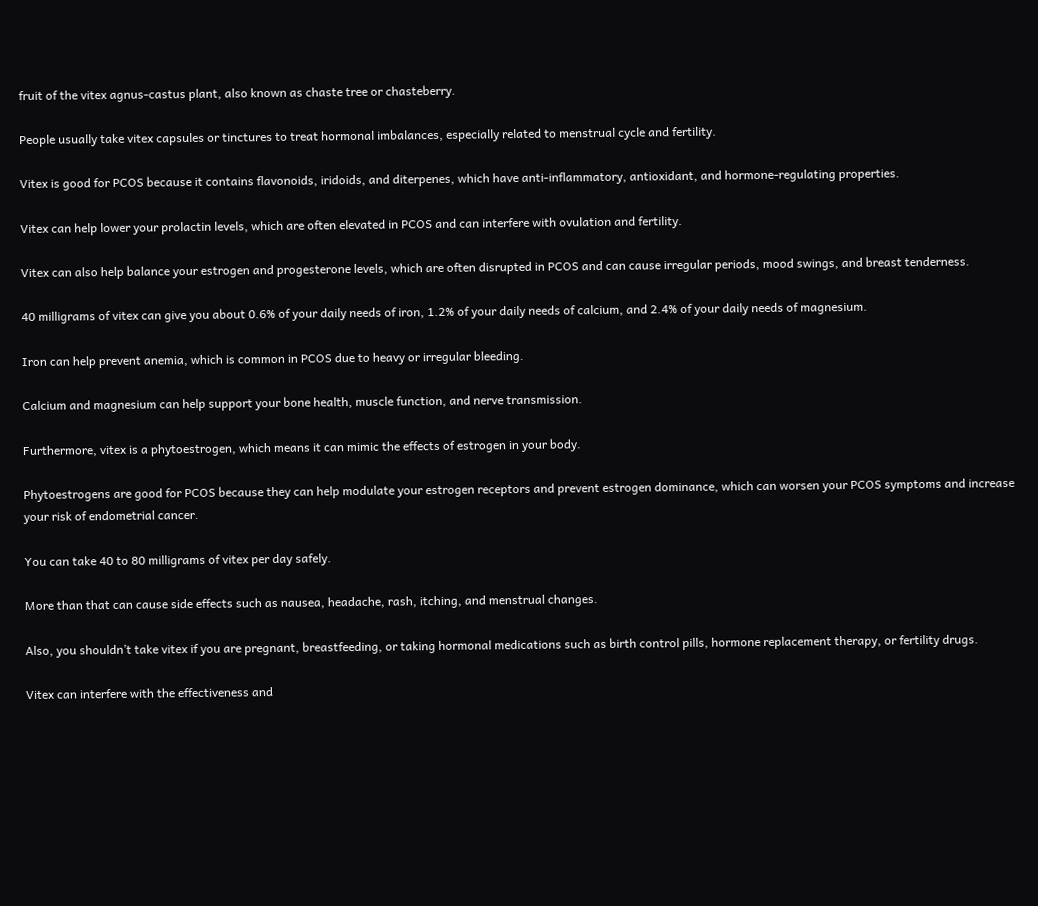fruit of the vitex agnus-castus plant, also known as chaste tree or chasteberry.

People usually take vitex capsules or tinctures to treat hormonal imbalances, especially related to menstrual cycle and fertility.

Vitex is good for PCOS because it contains flavonoids, iridoids, and diterpenes, which have anti-inflammatory, antioxidant, and hormone-regulating properties.

Vitex can help lower your prolactin levels, which are often elevated in PCOS and can interfere with ovulation and fertility.

Vitex can also help balance your estrogen and progesterone levels, which are often disrupted in PCOS and can cause irregular periods, mood swings, and breast tenderness.

40 milligrams of vitex can give you about 0.6% of your daily needs of iron, 1.2% of your daily needs of calcium, and 2.4% of your daily needs of magnesium.

Iron can help prevent anemia, which is common in PCOS due to heavy or irregular bleeding.

Calcium and magnesium can help support your bone health, muscle function, and nerve transmission.

Furthermore, vitex is a phytoestrogen, which means it can mimic the effects of estrogen in your body.

Phytoestrogens are good for PCOS because they can help modulate your estrogen receptors and prevent estrogen dominance, which can worsen your PCOS symptoms and increase your risk of endometrial cancer.

You can take 40 to 80 milligrams of vitex per day safely.

More than that can cause side effects such as nausea, headache, rash, itching, and menstrual changes.

Also, you shouldn’t take vitex if you are pregnant, breastfeeding, or taking hormonal medications such as birth control pills, hormone replacement therapy, or fertility drugs.

Vitex can interfere with the effectiveness and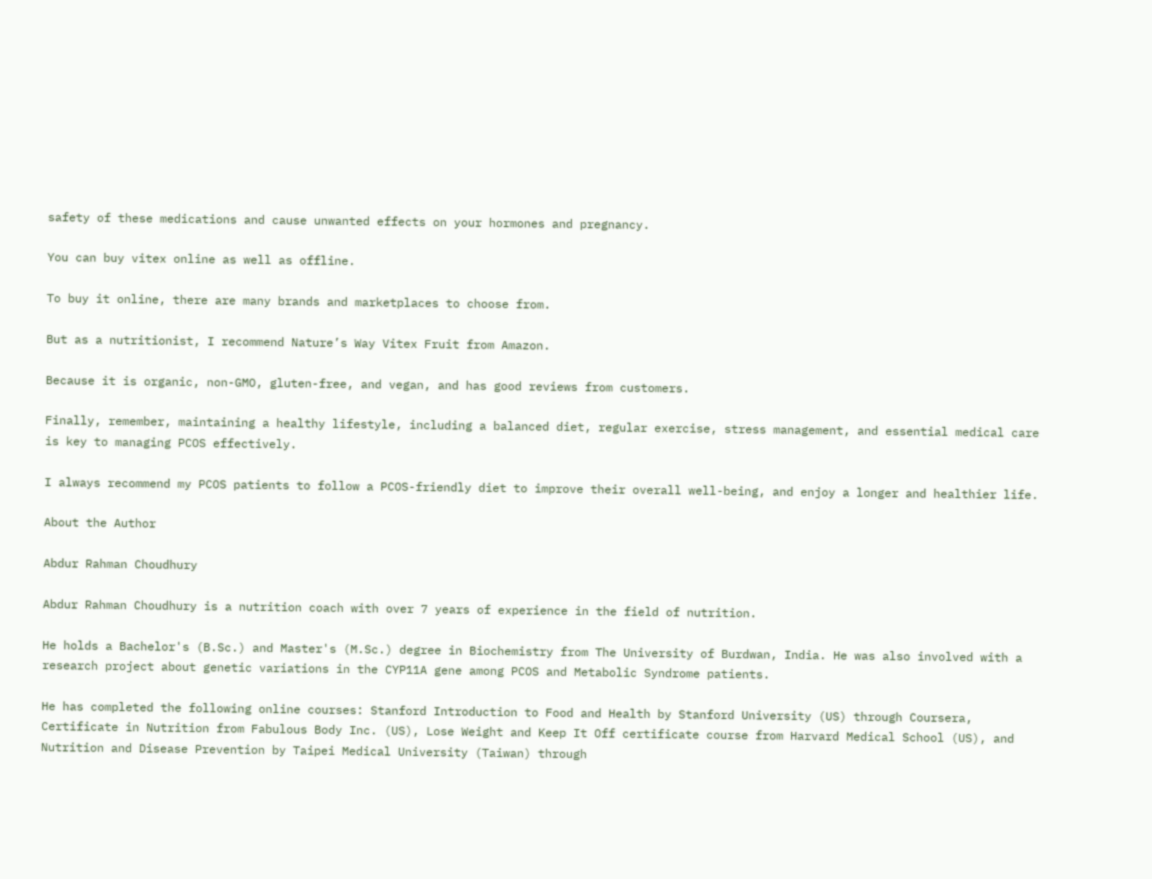safety of these medications and cause unwanted effects on your hormones and pregnancy.

You can buy vitex online as well as offline.

To buy it online, there are many brands and marketplaces to choose from.

But as a nutritionist, I recommend Nature’s Way Vitex Fruit from Amazon.

Because it is organic, non-GMO, gluten-free, and vegan, and has good reviews from customers.

Finally, remember, maintaining a healthy lifestyle, including a balanced diet, regular exercise, stress management, and essential medical care is key to managing PCOS effectively.

I always recommend my PCOS patients to follow a PCOS-friendly diet to improve their overall well-being, and enjoy a longer and healthier life.

About the Author

Abdur Rahman Choudhury

Abdur Rahman Choudhury is a nutrition coach with over 7 years of experience in the field of nutrition.

He holds a Bachelor's (B.Sc.) and Master's (M.Sc.) degree in Biochemistry from The University of Burdwan, India. He was also involved with a research project about genetic variations in the CYP11A gene among PCOS and Metabolic Syndrome patients.

He has completed the following online courses: Stanford Introduction to Food and Health by Stanford University (US) through Coursera, Certificate in Nutrition from Fabulous Body Inc. (US), Lose Weight and Keep It Off certificate course from Harvard Medical School (US), and Nutrition and Disease Prevention by Taipei Medical University (Taiwan) through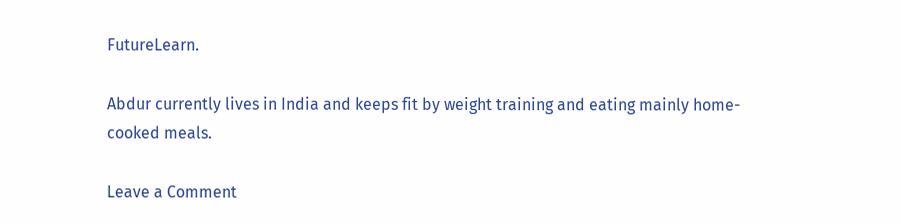FutureLearn.

Abdur currently lives in India and keeps fit by weight training and eating mainly home-cooked meals.

Leave a Comment